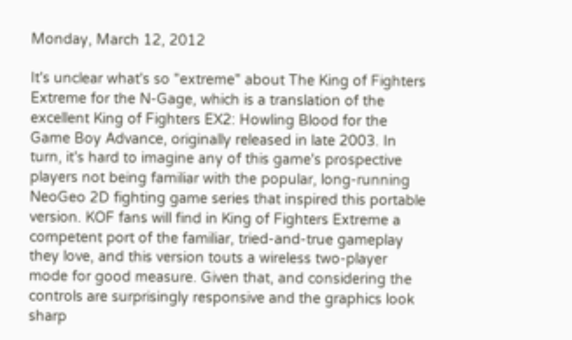Monday, March 12, 2012

It's unclear what's so "extreme" about The King of Fighters Extreme for the N-Gage, which is a translation of the excellent King of Fighters EX2: Howling Blood for the Game Boy Advance, originally released in late 2003. In turn, it's hard to imagine any of this game's prospective players not being familiar with the popular, long-running NeoGeo 2D fighting game series that inspired this portable version. KOF fans will find in King of Fighters Extreme a competent port of the familiar, tried-and-true gameplay they love, and this version touts a wireless two-player mode for good measure. Given that, and considering the controls are surprisingly responsive and the graphics look sharp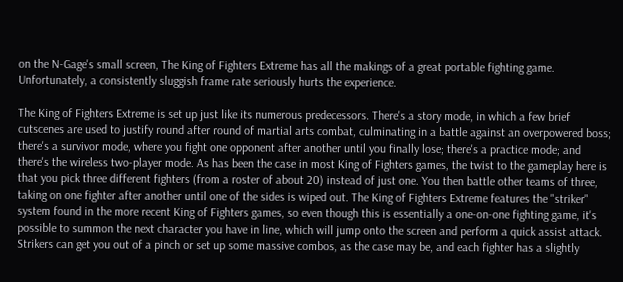on the N-Gage's small screen, The King of Fighters Extreme has all the makings of a great portable fighting game. Unfortunately, a consistently sluggish frame rate seriously hurts the experience.

The King of Fighters Extreme is set up just like its numerous predecessors. There's a story mode, in which a few brief cutscenes are used to justify round after round of martial arts combat, culminating in a battle against an overpowered boss; there's a survivor mode, where you fight one opponent after another until you finally lose; there's a practice mode; and there's the wireless two-player mode. As has been the case in most King of Fighters games, the twist to the gameplay here is that you pick three different fighters (from a roster of about 20) instead of just one. You then battle other teams of three, taking on one fighter after another until one of the sides is wiped out. The King of Fighters Extreme features the "striker" system found in the more recent King of Fighters games, so even though this is essentially a one-on-one fighting game, it's possible to summon the next character you have in line, which will jump onto the screen and perform a quick assist attack. Strikers can get you out of a pinch or set up some massive combos, as the case may be, and each fighter has a slightly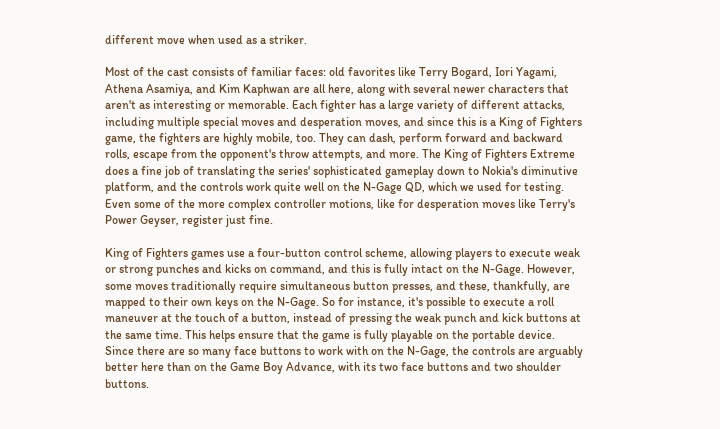different move when used as a striker.

Most of the cast consists of familiar faces: old favorites like Terry Bogard, Iori Yagami, Athena Asamiya, and Kim Kaphwan are all here, along with several newer characters that aren't as interesting or memorable. Each fighter has a large variety of different attacks, including multiple special moves and desperation moves, and since this is a King of Fighters game, the fighters are highly mobile, too. They can dash, perform forward and backward rolls, escape from the opponent's throw attempts, and more. The King of Fighters Extreme does a fine job of translating the series' sophisticated gameplay down to Nokia's diminutive platform, and the controls work quite well on the N-Gage QD, which we used for testing. Even some of the more complex controller motions, like for desperation moves like Terry's Power Geyser, register just fine.

King of Fighters games use a four-button control scheme, allowing players to execute weak or strong punches and kicks on command, and this is fully intact on the N-Gage. However, some moves traditionally require simultaneous button presses, and these, thankfully, are mapped to their own keys on the N-Gage. So for instance, it's possible to execute a roll maneuver at the touch of a button, instead of pressing the weak punch and kick buttons at the same time. This helps ensure that the game is fully playable on the portable device. Since there are so many face buttons to work with on the N-Gage, the controls are arguably better here than on the Game Boy Advance, with its two face buttons and two shoulder buttons.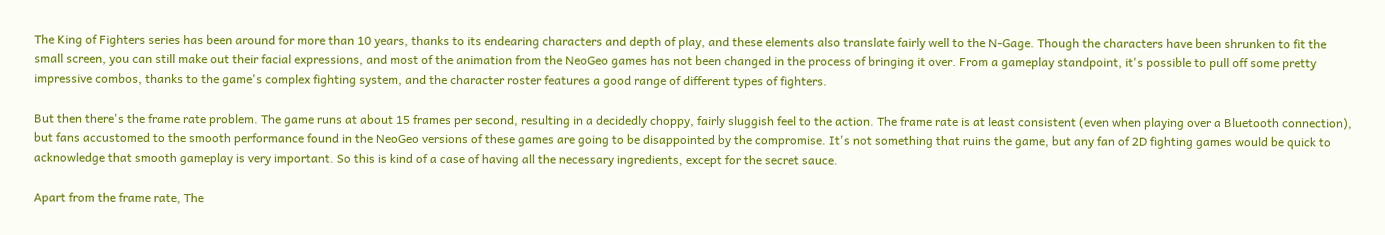The King of Fighters series has been around for more than 10 years, thanks to its endearing characters and depth of play, and these elements also translate fairly well to the N-Gage. Though the characters have been shrunken to fit the small screen, you can still make out their facial expressions, and most of the animation from the NeoGeo games has not been changed in the process of bringing it over. From a gameplay standpoint, it's possible to pull off some pretty impressive combos, thanks to the game's complex fighting system, and the character roster features a good range of different types of fighters.

But then there's the frame rate problem. The game runs at about 15 frames per second, resulting in a decidedly choppy, fairly sluggish feel to the action. The frame rate is at least consistent (even when playing over a Bluetooth connection), but fans accustomed to the smooth performance found in the NeoGeo versions of these games are going to be disappointed by the compromise. It's not something that ruins the game, but any fan of 2D fighting games would be quick to acknowledge that smooth gameplay is very important. So this is kind of a case of having all the necessary ingredients, except for the secret sauce.

Apart from the frame rate, The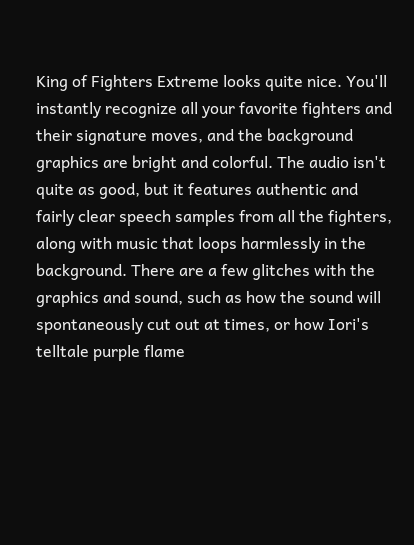King of Fighters Extreme looks quite nice. You'll instantly recognize all your favorite fighters and their signature moves, and the background graphics are bright and colorful. The audio isn't quite as good, but it features authentic and fairly clear speech samples from all the fighters, along with music that loops harmlessly in the background. There are a few glitches with the graphics and sound, such as how the sound will spontaneously cut out at times, or how Iori's telltale purple flame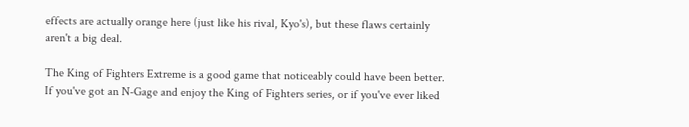effects are actually orange here (just like his rival, Kyo's), but these flaws certainly aren't a big deal.

The King of Fighters Extreme is a good game that noticeably could have been better. If you've got an N-Gage and enjoy the King of Fighters series, or if you've ever liked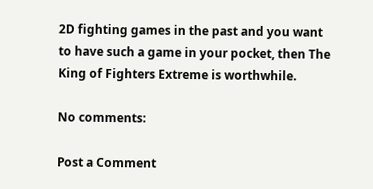2D fighting games in the past and you want to have such a game in your pocket, then The King of Fighters Extreme is worthwhile.

No comments:

Post a Comment